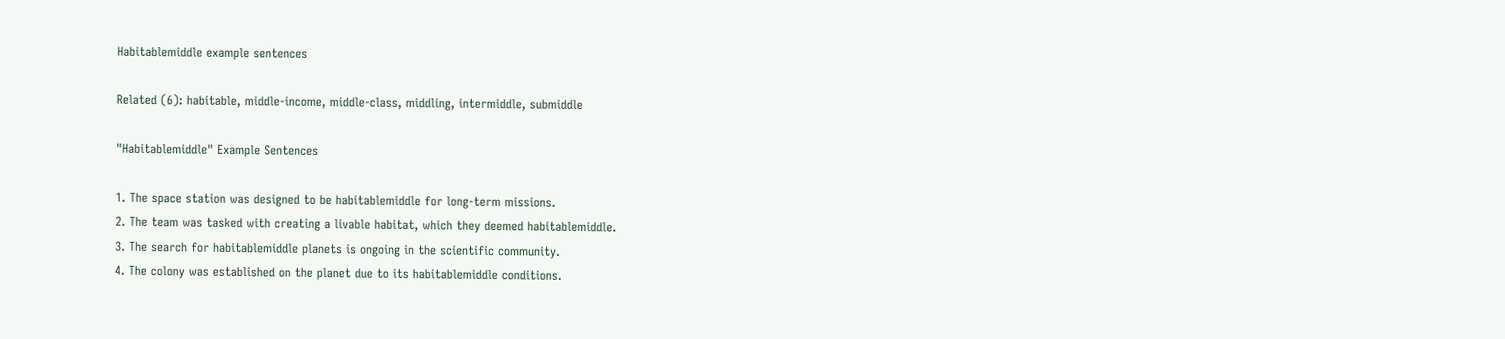Habitablemiddle example sentences

Related (6): habitable, middle-income, middle-class, middling, intermiddle, submiddle

"Habitablemiddle" Example Sentences

1. The space station was designed to be habitablemiddle for long-term missions.
2. The team was tasked with creating a livable habitat, which they deemed habitablemiddle.
3. The search for habitablemiddle planets is ongoing in the scientific community.
4. The colony was established on the planet due to its habitablemiddle conditions.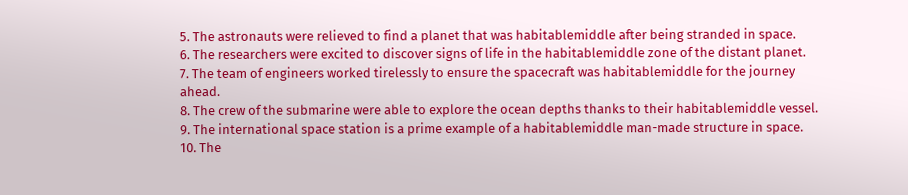5. The astronauts were relieved to find a planet that was habitablemiddle after being stranded in space.
6. The researchers were excited to discover signs of life in the habitablemiddle zone of the distant planet.
7. The team of engineers worked tirelessly to ensure the spacecraft was habitablemiddle for the journey ahead.
8. The crew of the submarine were able to explore the ocean depths thanks to their habitablemiddle vessel.
9. The international space station is a prime example of a habitablemiddle man-made structure in space.
10. The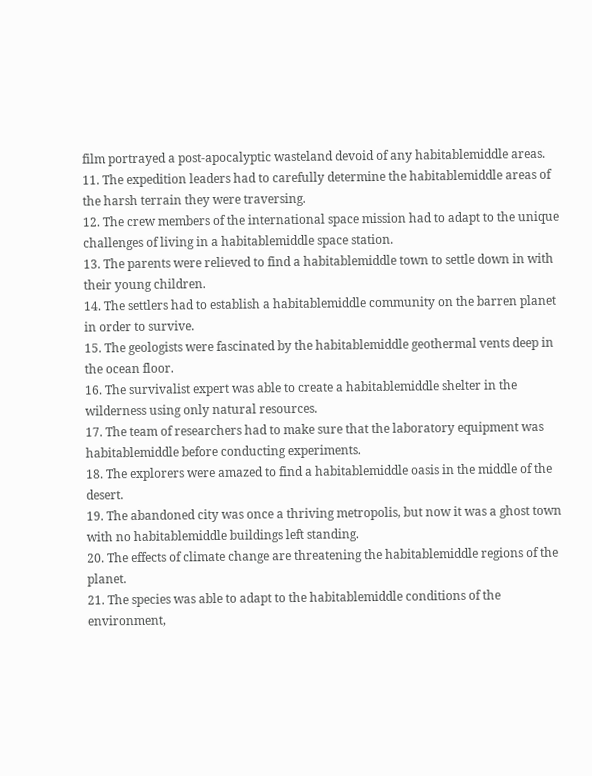film portrayed a post-apocalyptic wasteland devoid of any habitablemiddle areas.
11. The expedition leaders had to carefully determine the habitablemiddle areas of the harsh terrain they were traversing.
12. The crew members of the international space mission had to adapt to the unique challenges of living in a habitablemiddle space station.
13. The parents were relieved to find a habitablemiddle town to settle down in with their young children.
14. The settlers had to establish a habitablemiddle community on the barren planet in order to survive.
15. The geologists were fascinated by the habitablemiddle geothermal vents deep in the ocean floor.
16. The survivalist expert was able to create a habitablemiddle shelter in the wilderness using only natural resources.
17. The team of researchers had to make sure that the laboratory equipment was habitablemiddle before conducting experiments.
18. The explorers were amazed to find a habitablemiddle oasis in the middle of the desert.
19. The abandoned city was once a thriving metropolis, but now it was a ghost town with no habitablemiddle buildings left standing.
20. The effects of climate change are threatening the habitablemiddle regions of the planet.
21. The species was able to adapt to the habitablemiddle conditions of the environment,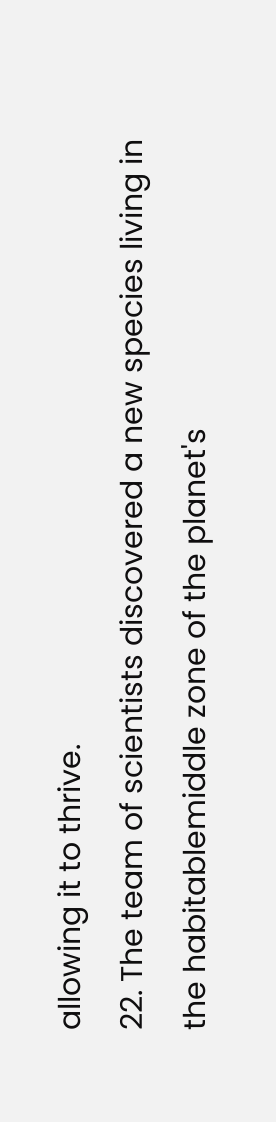allowing it to thrive.
22. The team of scientists discovered a new species living in the habitablemiddle zone of the planet's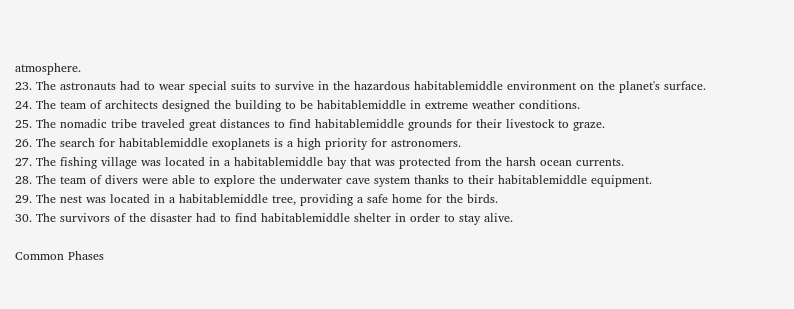atmosphere.
23. The astronauts had to wear special suits to survive in the hazardous habitablemiddle environment on the planet's surface.
24. The team of architects designed the building to be habitablemiddle in extreme weather conditions.
25. The nomadic tribe traveled great distances to find habitablemiddle grounds for their livestock to graze.
26. The search for habitablemiddle exoplanets is a high priority for astronomers.
27. The fishing village was located in a habitablemiddle bay that was protected from the harsh ocean currents.
28. The team of divers were able to explore the underwater cave system thanks to their habitablemiddle equipment.
29. The nest was located in a habitablemiddle tree, providing a safe home for the birds.
30. The survivors of the disaster had to find habitablemiddle shelter in order to stay alive.

Common Phases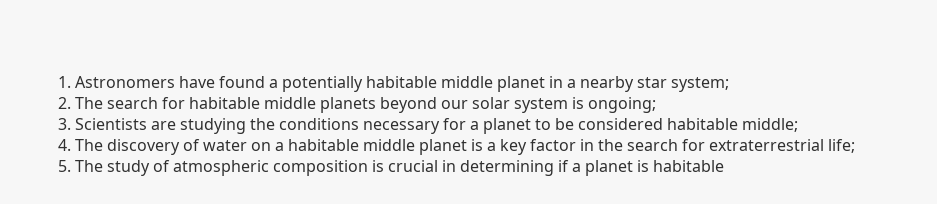1. Astronomers have found a potentially habitable middle planet in a nearby star system;
2. The search for habitable middle planets beyond our solar system is ongoing;
3. Scientists are studying the conditions necessary for a planet to be considered habitable middle;
4. The discovery of water on a habitable middle planet is a key factor in the search for extraterrestrial life;
5. The study of atmospheric composition is crucial in determining if a planet is habitable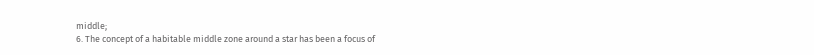middle;
6. The concept of a habitable middle zone around a star has been a focus of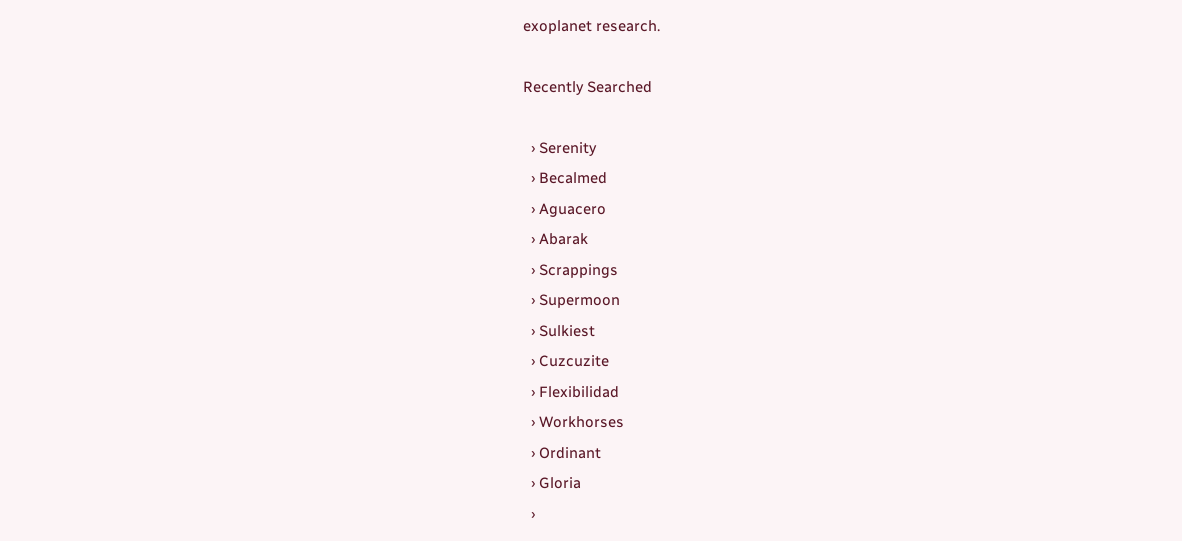exoplanet research.

Recently Searched

  › Serenity
  › Becalmed
  › Aguacero
  › Abarak
  › Scrappings
  › Supermoon
  › Sulkiest
  › Cuzcuzite
  › Flexibilidad
  › Workhorses
  › Ordinant
  › Gloria
  ›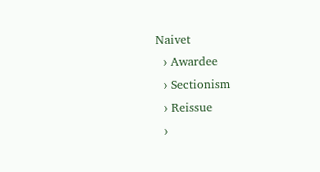Naivet
  › Awardee
  › Sectionism
  › Reissue
  ›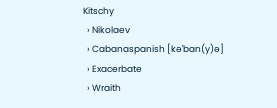Kitschy
  › Nikolaev
  › Cabanaspanish [kəˈban(y)ə]
  › Exacerbate
  › Wraith